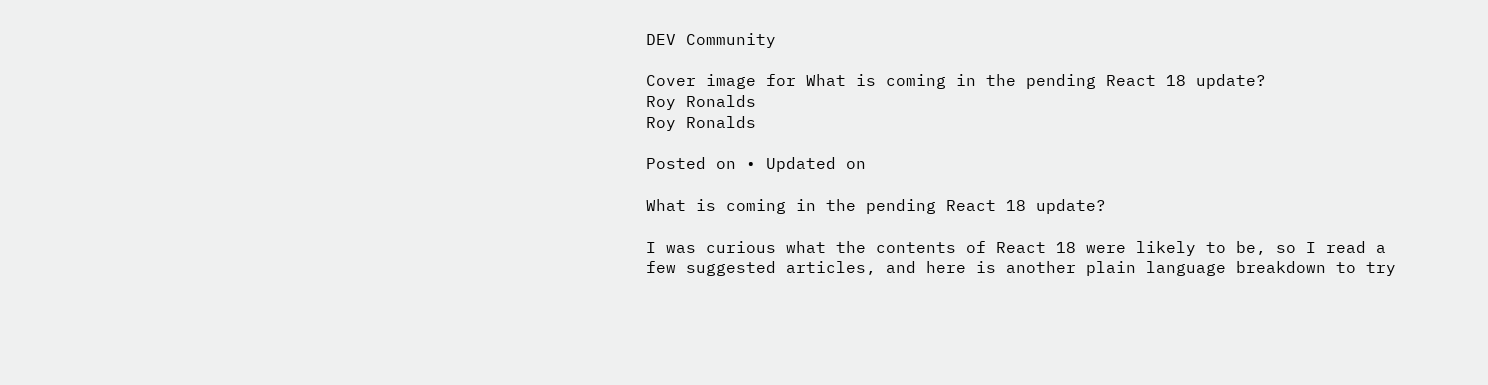DEV Community

Cover image for What is coming in the pending React 18 update?
Roy Ronalds
Roy Ronalds

Posted on • Updated on

What is coming in the pending React 18 update?

I was curious what the contents of React 18 were likely to be, so I read a few suggested articles, and here is another plain language breakdown to try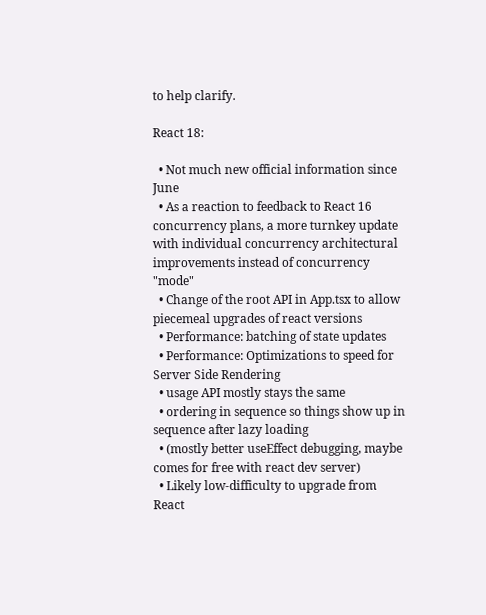to help clarify.

React 18:

  • Not much new official information since June
  • As a reaction to feedback to React 16 concurrency plans, a more turnkey update with individual concurrency architectural improvements instead of concurrency "mode"
  • Change of the root API in App.tsx to allow piecemeal upgrades of react versions
  • Performance: batching of state updates
  • Performance: Optimizations to speed for Server Side Rendering
  • usage API mostly stays the same
  • ordering in sequence so things show up in sequence after lazy loading
  • (mostly better useEffect debugging, maybe comes for free with react dev server)
  • Likely low-difficulty to upgrade from React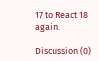17 to React 18 again.

Discussion (0)